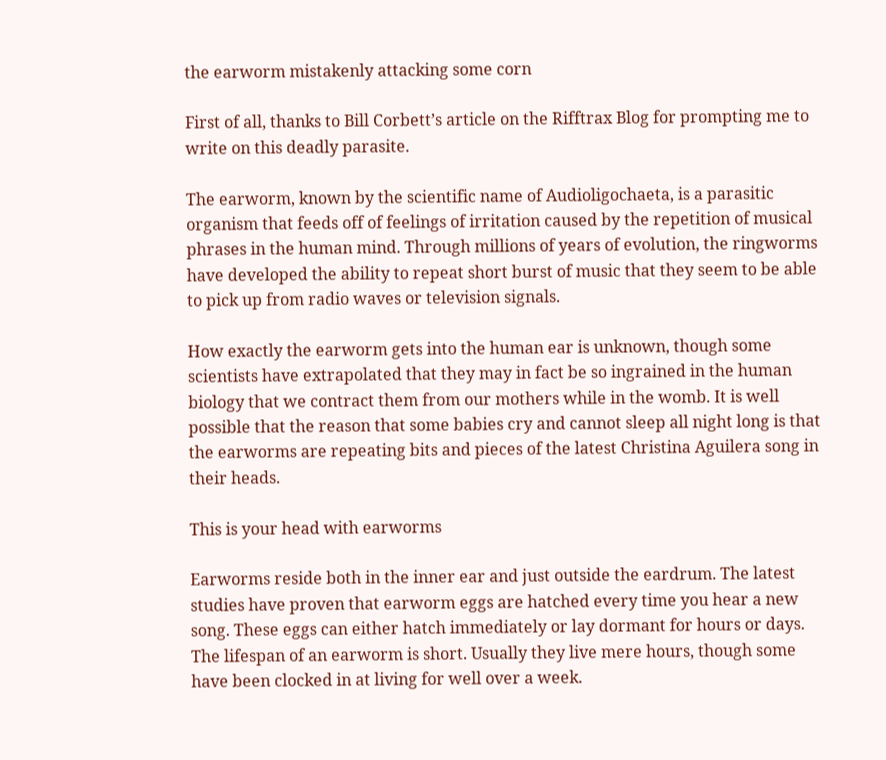the earworm mistakenly attacking some corn

First of all, thanks to Bill Corbett’s article on the Rifftrax Blog for prompting me to write on this deadly parasite.

The earworm, known by the scientific name of Audioligochaeta, is a parasitic organism that feeds off of feelings of irritation caused by the repetition of musical phrases in the human mind. Through millions of years of evolution, the ringworms have developed the ability to repeat short burst of music that they seem to be able to pick up from radio waves or television signals.

How exactly the earworm gets into the human ear is unknown, though some scientists have extrapolated that they may in fact be so ingrained in the human biology that we contract them from our mothers while in the womb. It is well possible that the reason that some babies cry and cannot sleep all night long is that the earworms are repeating bits and pieces of the latest Christina Aguilera song in their heads.

This is your head with earworms

Earworms reside both in the inner ear and just outside the eardrum. The latest studies have proven that earworm eggs are hatched every time you hear a new song. These eggs can either hatch immediately or lay dormant for hours or days. The lifespan of an earworm is short. Usually they live mere hours, though some have been clocked in at living for well over a week.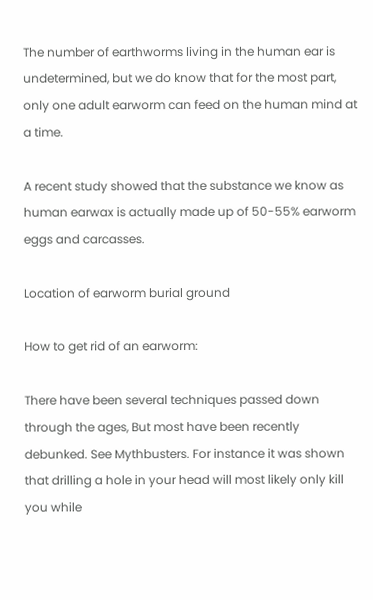The number of earthworms living in the human ear is undetermined, but we do know that for the most part, only one adult earworm can feed on the human mind at a time.

A recent study showed that the substance we know as human earwax is actually made up of 50-55% earworm eggs and carcasses.

Location of earworm burial ground

How to get rid of an earworm:

There have been several techniques passed down through the ages, But most have been recently debunked. See Mythbusters. For instance it was shown that drilling a hole in your head will most likely only kill you while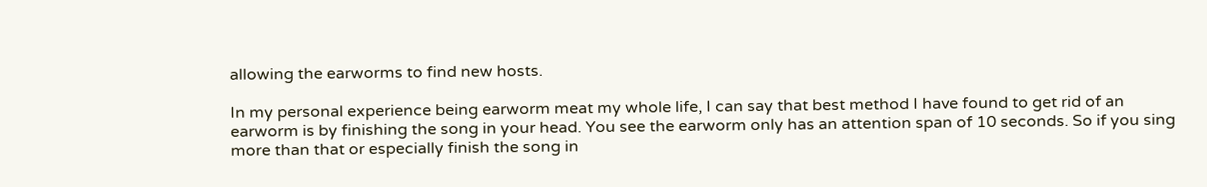allowing the earworms to find new hosts.

In my personal experience being earworm meat my whole life, I can say that best method I have found to get rid of an earworm is by finishing the song in your head. You see the earworm only has an attention span of 10 seconds. So if you sing more than that or especially finish the song in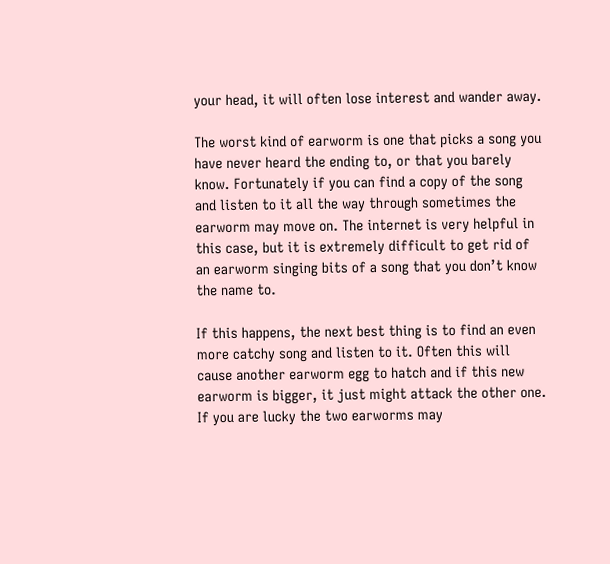your head, it will often lose interest and wander away.

The worst kind of earworm is one that picks a song you have never heard the ending to, or that you barely know. Fortunately if you can find a copy of the song and listen to it all the way through sometimes the earworm may move on. The internet is very helpful in this case, but it is extremely difficult to get rid of an earworm singing bits of a song that you don’t know the name to.

If this happens, the next best thing is to find an even more catchy song and listen to it. Often this will cause another earworm egg to hatch and if this new earworm is bigger, it just might attack the other one. If you are lucky the two earworms may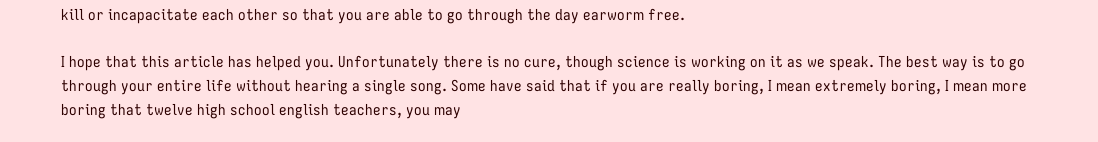kill or incapacitate each other so that you are able to go through the day earworm free.

I hope that this article has helped you. Unfortunately there is no cure, though science is working on it as we speak. The best way is to go through your entire life without hearing a single song. Some have said that if you are really boring, I mean extremely boring, I mean more boring that twelve high school english teachers, you may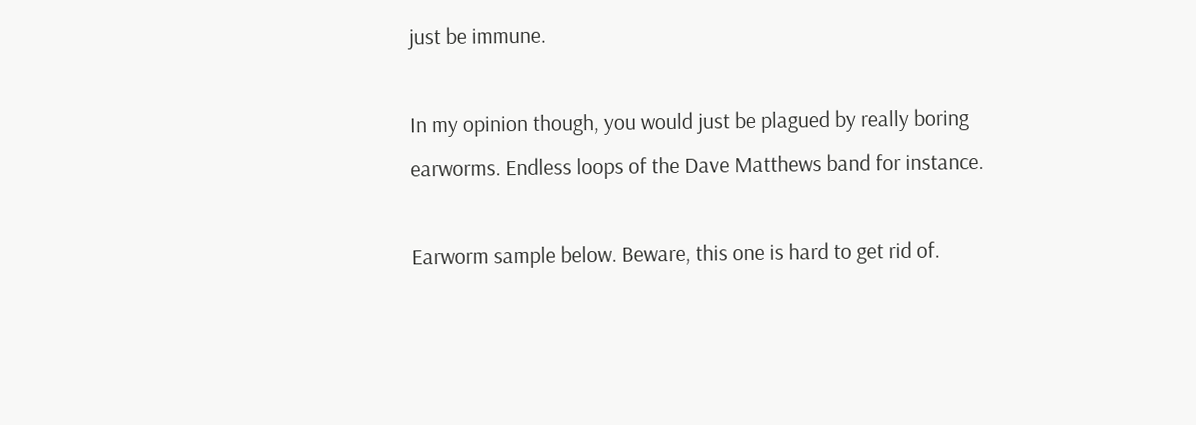just be immune.

In my opinion though, you would just be plagued by really boring earworms. Endless loops of the Dave Matthews band for instance.

Earworm sample below. Beware, this one is hard to get rid of.